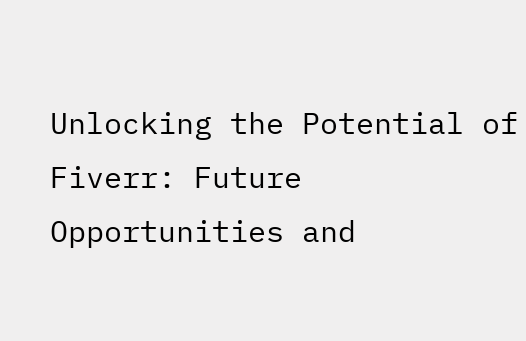Unlocking the Potential of Fiverr: Future Opportunities and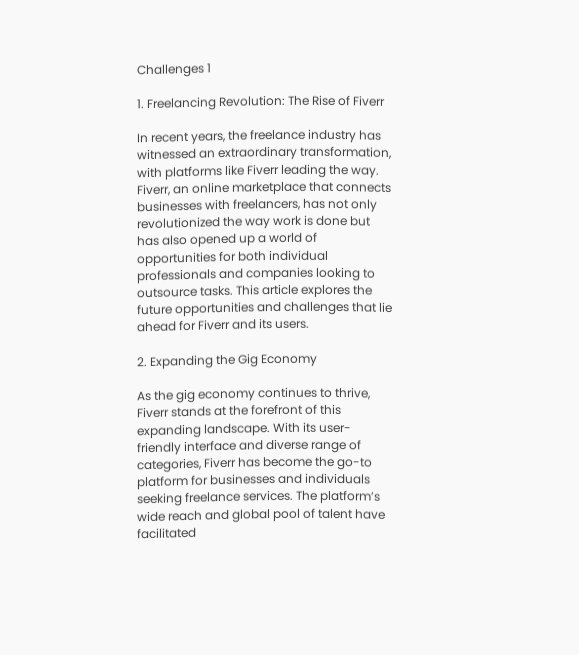Challenges 1

1. Freelancing Revolution: The Rise of Fiverr

In recent years, the freelance industry has witnessed an extraordinary transformation, with platforms like Fiverr leading the way. Fiverr, an online marketplace that connects businesses with freelancers, has not only revolutionized the way work is done but has also opened up a world of opportunities for both individual professionals and companies looking to outsource tasks. This article explores the future opportunities and challenges that lie ahead for Fiverr and its users.

2. Expanding the Gig Economy

As the gig economy continues to thrive, Fiverr stands at the forefront of this expanding landscape. With its user-friendly interface and diverse range of categories, Fiverr has become the go-to platform for businesses and individuals seeking freelance services. The platform’s wide reach and global pool of talent have facilitated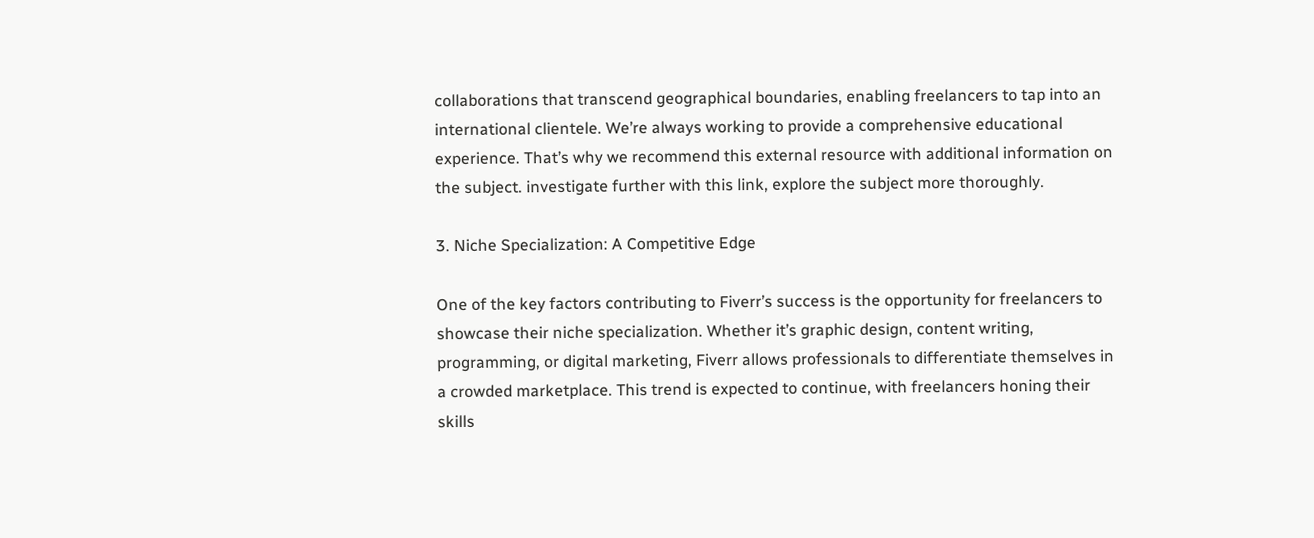collaborations that transcend geographical boundaries, enabling freelancers to tap into an international clientele. We’re always working to provide a comprehensive educational experience. That’s why we recommend this external resource with additional information on the subject. investigate further with this link, explore the subject more thoroughly.

3. Niche Specialization: A Competitive Edge

One of the key factors contributing to Fiverr’s success is the opportunity for freelancers to showcase their niche specialization. Whether it’s graphic design, content writing, programming, or digital marketing, Fiverr allows professionals to differentiate themselves in a crowded marketplace. This trend is expected to continue, with freelancers honing their skills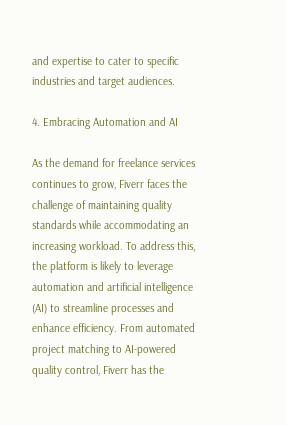and expertise to cater to specific industries and target audiences.

4. Embracing Automation and AI

As the demand for freelance services continues to grow, Fiverr faces the challenge of maintaining quality standards while accommodating an increasing workload. To address this, the platform is likely to leverage automation and artificial intelligence (AI) to streamline processes and enhance efficiency. From automated project matching to AI-powered quality control, Fiverr has the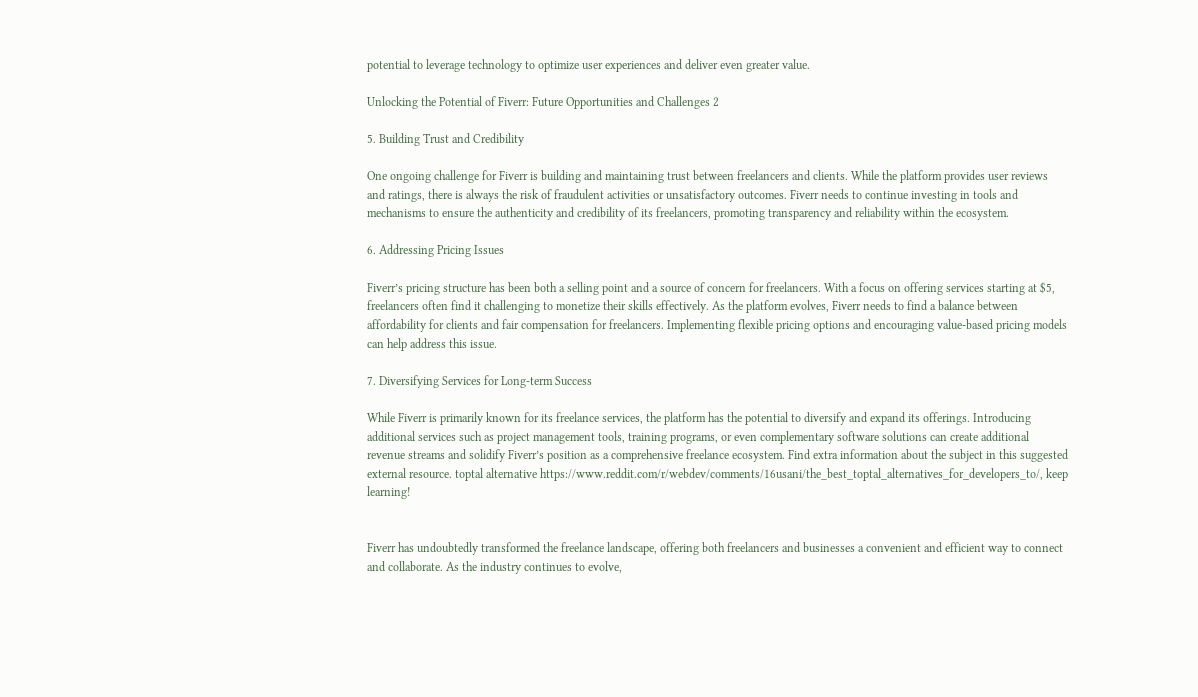potential to leverage technology to optimize user experiences and deliver even greater value.

Unlocking the Potential of Fiverr: Future Opportunities and Challenges 2

5. Building Trust and Credibility

One ongoing challenge for Fiverr is building and maintaining trust between freelancers and clients. While the platform provides user reviews and ratings, there is always the risk of fraudulent activities or unsatisfactory outcomes. Fiverr needs to continue investing in tools and mechanisms to ensure the authenticity and credibility of its freelancers, promoting transparency and reliability within the ecosystem.

6. Addressing Pricing Issues

Fiverr’s pricing structure has been both a selling point and a source of concern for freelancers. With a focus on offering services starting at $5, freelancers often find it challenging to monetize their skills effectively. As the platform evolves, Fiverr needs to find a balance between affordability for clients and fair compensation for freelancers. Implementing flexible pricing options and encouraging value-based pricing models can help address this issue.

7. Diversifying Services for Long-term Success

While Fiverr is primarily known for its freelance services, the platform has the potential to diversify and expand its offerings. Introducing additional services such as project management tools, training programs, or even complementary software solutions can create additional revenue streams and solidify Fiverr’s position as a comprehensive freelance ecosystem. Find extra information about the subject in this suggested external resource. toptal alternative https://www.reddit.com/r/webdev/comments/16usani/the_best_toptal_alternatives_for_developers_to/, keep learning!


Fiverr has undoubtedly transformed the freelance landscape, offering both freelancers and businesses a convenient and efficient way to connect and collaborate. As the industry continues to evolve,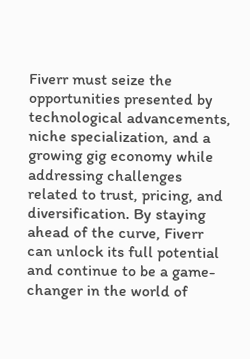Fiverr must seize the opportunities presented by technological advancements, niche specialization, and a growing gig economy while addressing challenges related to trust, pricing, and diversification. By staying ahead of the curve, Fiverr can unlock its full potential and continue to be a game-changer in the world of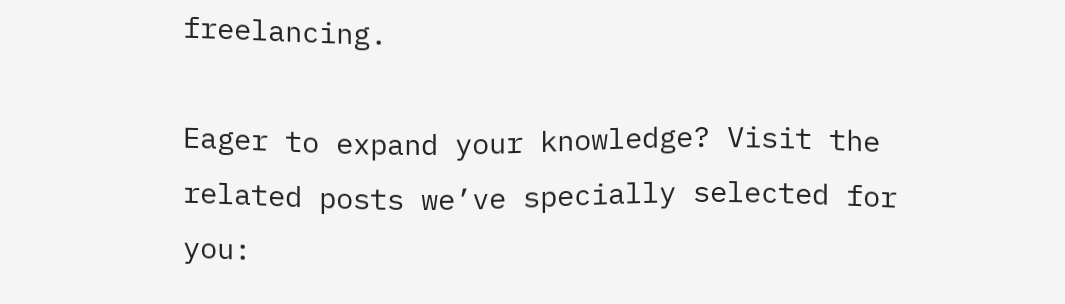freelancing.

Eager to expand your knowledge? Visit the related posts we’ve specially selected for you: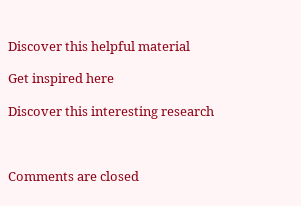Discover this helpful material

Get inspired here

Discover this interesting research



Comments are closed